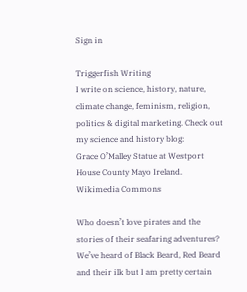Sign in

Triggerfish Writing
I write on science, history, nature, climate change, feminism, religion, politics & digital marketing. Check out my science and history blog:
Grace O’Malley Statue at Westport House County Mayo Ireland. Wikimedia Commons

Who doesn’t love pirates and the stories of their seafaring adventures? We’ve heard of Black Beard, Red Beard and their ilk but I am pretty certain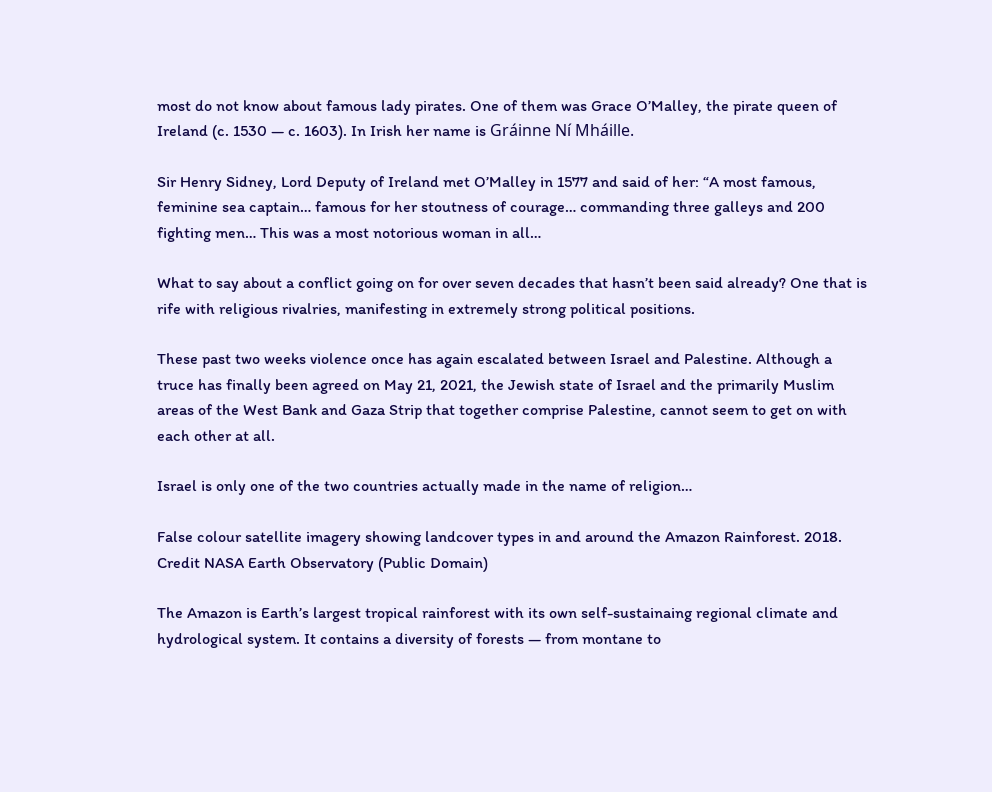most do not know about famous lady pirates. One of them was Grace O’Malley, the pirate queen of Ireland (c. 1530 — c. 1603). In Irish her name is Gráinne Ní Mháille.

Sir Henry Sidney, Lord Deputy of Ireland met O’Malley in 1577 and said of her: “A most famous, feminine sea captain… famous for her stoutness of courage… commanding three galleys and 200 fighting men… This was a most notorious woman in all…

What to say about a conflict going on for over seven decades that hasn’t been said already? One that is rife with religious rivalries, manifesting in extremely strong political positions.

These past two weeks violence once has again escalated between Israel and Palestine. Although a truce has finally been agreed on May 21, 2021, the Jewish state of Israel and the primarily Muslim areas of the West Bank and Gaza Strip that together comprise Palestine, cannot seem to get on with each other at all.

Israel is only one of the two countries actually made in the name of religion…

False colour satellite imagery showing landcover types in and around the Amazon Rainforest. 2018. Credit NASA Earth Observatory (Public Domain)

The Amazon is Earth’s largest tropical rainforest with its own self-sustainaing regional climate and hydrological system. It contains a diversity of forests — from montane to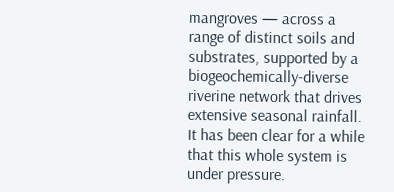mangroves — across a range of distinct soils and substrates, supported by a biogeochemically-diverse riverine network that drives extensive seasonal rainfall. It has been clear for a while that this whole system is under pressure.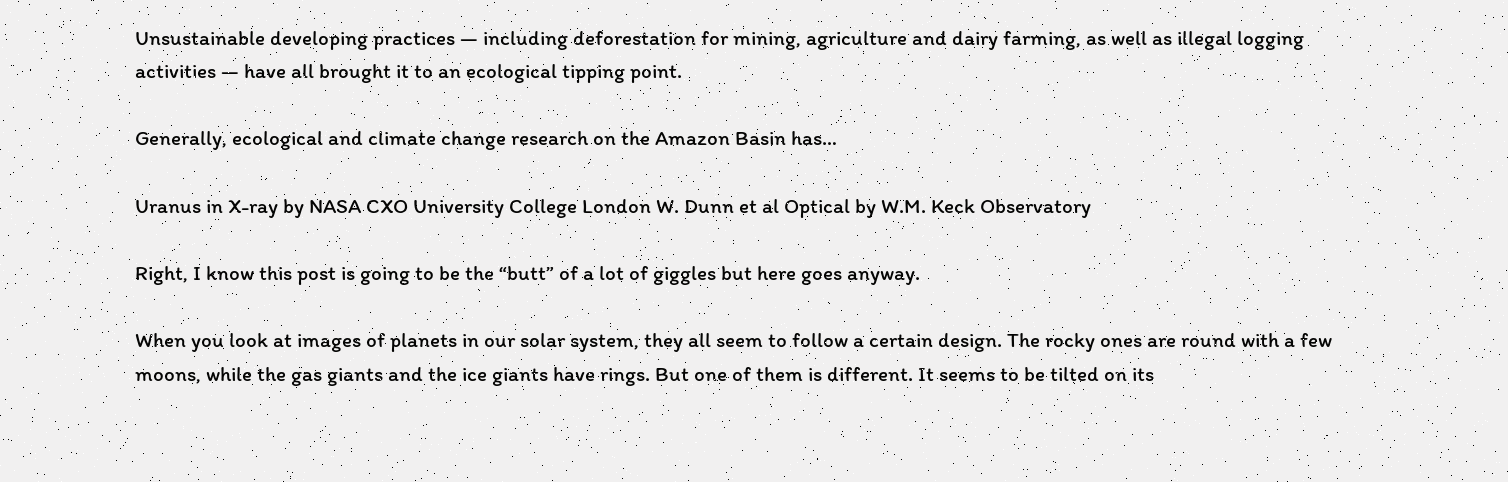Unsustainable developing practices — including deforestation for mining, agriculture and dairy farming, as well as illegal logging activities — have all brought it to an ecological tipping point.

Generally, ecological and climate change research on the Amazon Basin has…

Uranus in X-ray by NASA CXO University College London W. Dunn et al Optical by W.M. Keck Observatory

Right, I know this post is going to be the “butt” of a lot of giggles but here goes anyway.

When you look at images of planets in our solar system, they all seem to follow a certain design. The rocky ones are round with a few moons, while the gas giants and the ice giants have rings. But one of them is different. It seems to be tilted on its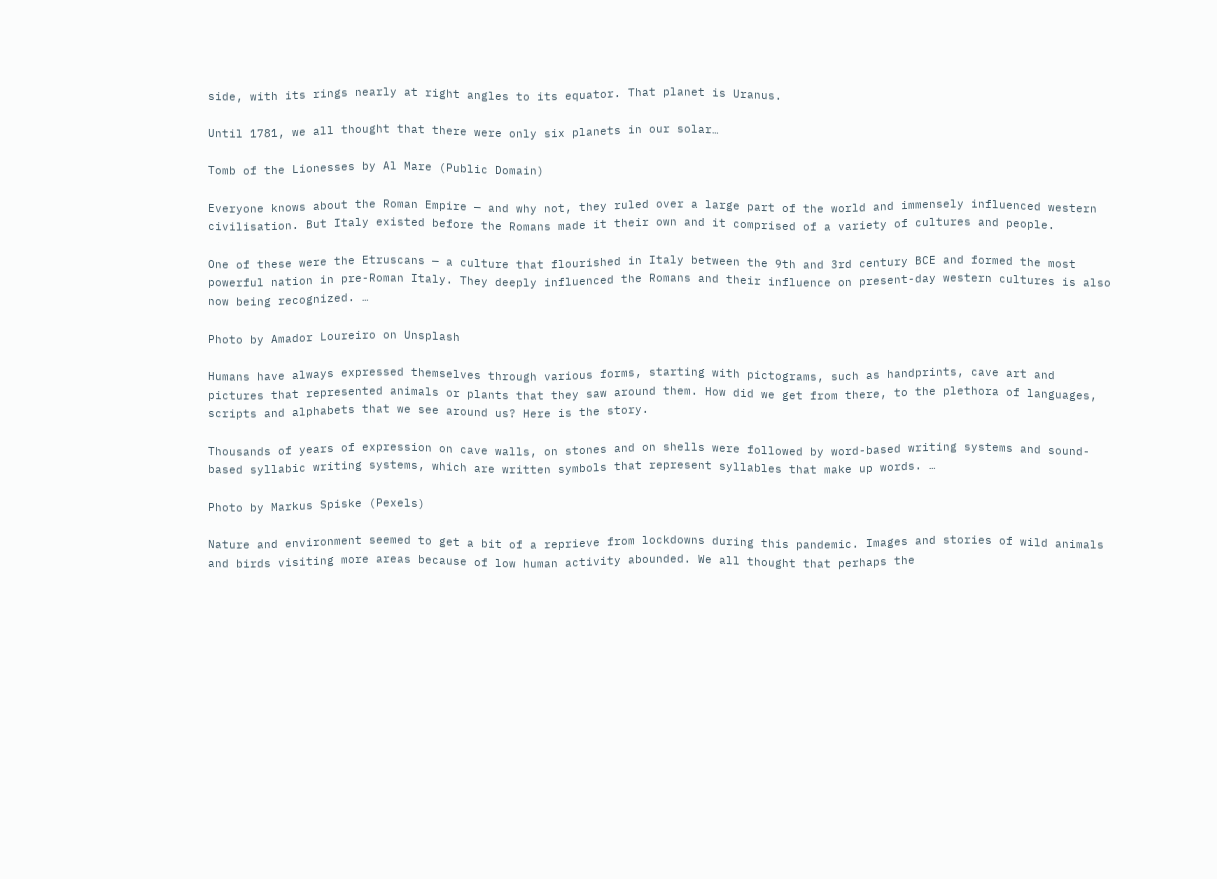side, with its rings nearly at right angles to its equator. That planet is Uranus.

Until 1781, we all thought that there were only six planets in our solar…

Tomb of the Lionesses by Al Mare (Public Domain)

Everyone knows about the Roman Empire — and why not, they ruled over a large part of the world and immensely influenced western civilisation. But Italy existed before the Romans made it their own and it comprised of a variety of cultures and people.

One of these were the Etruscans — a culture that flourished in Italy between the 9th and 3rd century BCE and formed the most powerful nation in pre-Roman Italy. They deeply influenced the Romans and their influence on present-day western cultures is also now being recognized. …

Photo by Amador Loureiro on Unsplash

Humans have always expressed themselves through various forms, starting with pictograms, such as handprints, cave art and pictures that represented animals or plants that they saw around them. How did we get from there, to the plethora of languages, scripts and alphabets that we see around us? Here is the story.

Thousands of years of expression on cave walls, on stones and on shells were followed by word-based writing systems and sound-based syllabic writing systems, which are written symbols that represent syllables that make up words. …

Photo by Markus Spiske (Pexels)

Nature and environment seemed to get a bit of a reprieve from lockdowns during this pandemic. Images and stories of wild animals and birds visiting more areas because of low human activity abounded. We all thought that perhaps the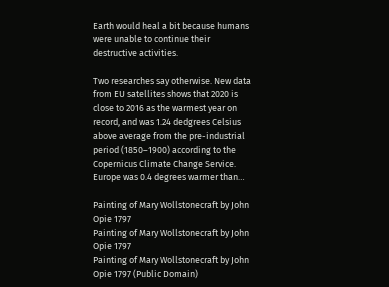Earth would heal a bit because humans were unable to continue their destructive activities.

Two researches say otherwise. New data from EU satellites shows that 2020 is close to 2016 as the warmest year on record, and was 1.24 dedgrees Celsius above average from the pre-industrial period (1850–1900) according to the Copernicus Climate Change Service. Europe was 0.4 degrees warmer than…

Painting of Mary Wollstonecraft by John Opie 1797
Painting of Mary Wollstonecraft by John Opie 1797
Painting of Mary Wollstonecraft by John Opie 1797 (Public Domain)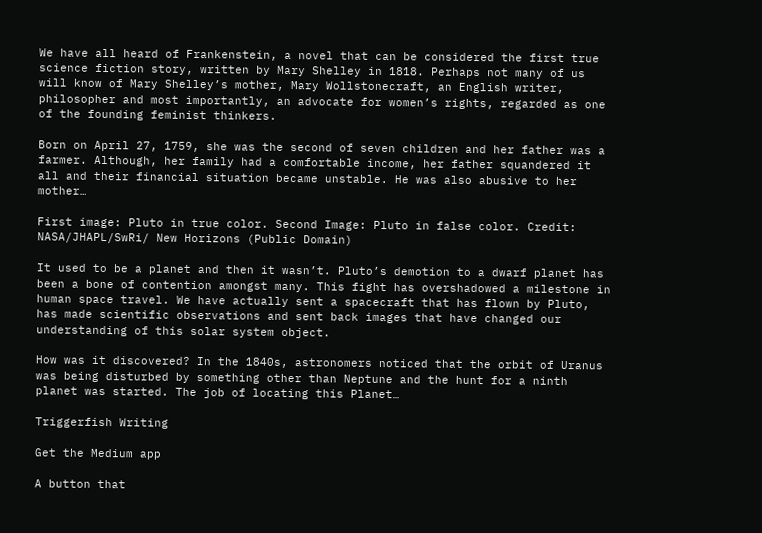We have all heard of Frankenstein, a novel that can be considered the first true science fiction story, written by Mary Shelley in 1818. Perhaps not many of us will know of Mary Shelley’s mother, Mary Wollstonecraft, an English writer, philosopher and most importantly, an advocate for women’s rights, regarded as one of the founding feminist thinkers.

Born on April 27, 1759, she was the second of seven children and her father was a farmer. Although, her family had a comfortable income, her father squandered it all and their financial situation became unstable. He was also abusive to her mother…

First image: Pluto in true color. Second Image: Pluto in false color. Credit: NASA/JHAPL/SwRi/ New Horizons (Public Domain)

It used to be a planet and then it wasn’t. Pluto’s demotion to a dwarf planet has been a bone of contention amongst many. This fight has overshadowed a milestone in human space travel. We have actually sent a spacecraft that has flown by Pluto, has made scientific observations and sent back images that have changed our understanding of this solar system object.

How was it discovered? In the 1840s, astronomers noticed that the orbit of Uranus was being disturbed by something other than Neptune and the hunt for a ninth planet was started. The job of locating this Planet…

Triggerfish Writing

Get the Medium app

A button that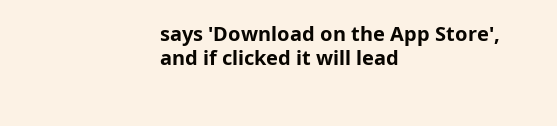says 'Download on the App Store', and if clicked it will lead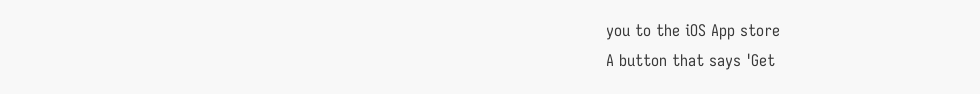you to the iOS App store
A button that says 'Get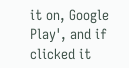it on, Google Play', and if clicked it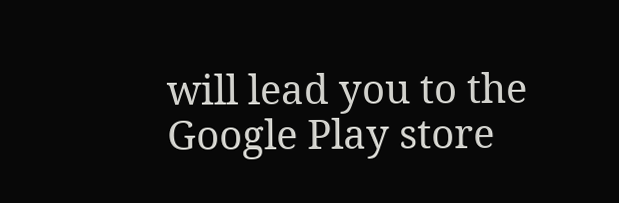will lead you to the Google Play store